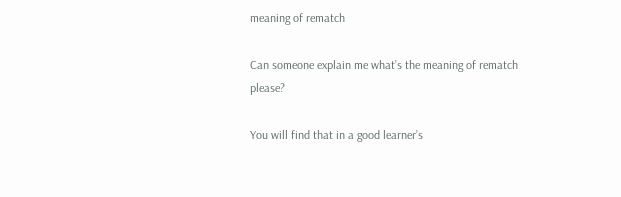meaning of rematch

Can someone explain me what’s the meaning of rematch please?

You will find that in a good learner’s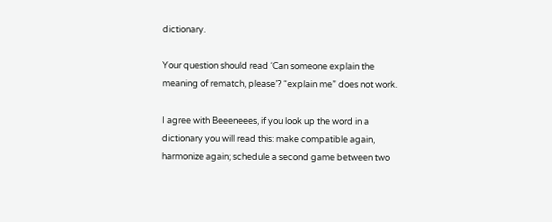dictionary.

Your question should read ‘Can someone explain the meaning of rematch, please’? “explain me” does not work.

I agree with Beeeneees, if you look up the word in a dictionary you will read this: make compatible again, harmonize again; schedule a second game between two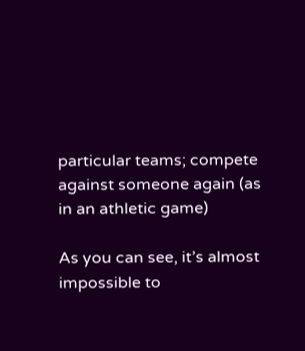particular teams; compete against someone again (as in an athletic game)

As you can see, it’s almost impossible to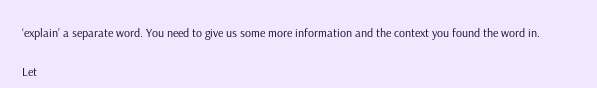‘explain’ a separate word. You need to give us some more information and the context you found the word in.

Let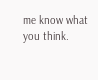me know what you think.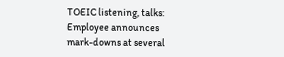TOEIC listening, talks: Employee announces mark-downs at several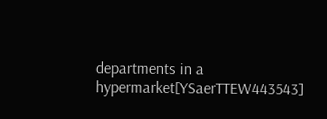departments in a hypermarket[YSaerTTEW443543]